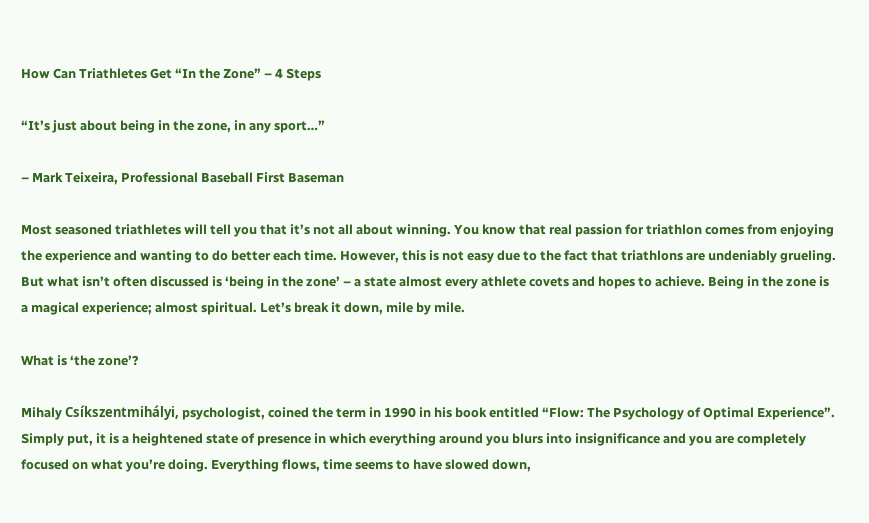How Can Triathletes Get “In the Zone” – 4 Steps

“It’s just about being in the zone, in any sport…”

– Mark Teixeira, Professional Baseball First Baseman

Most seasoned triathletes will tell you that it’s not all about winning. You know that real passion for triathlon comes from enjoying the experience and wanting to do better each time. However, this is not easy due to the fact that triathlons are undeniably grueling. But what isn’t often discussed is ‘being in the zone’ – a state almost every athlete covets and hopes to achieve. Being in the zone is a magical experience; almost spiritual. Let’s break it down, mile by mile.

What is ‘the zone’?

Mihaly Csíkszentmihályi, psychologist, coined the term in 1990 in his book entitled “Flow: The Psychology of Optimal Experience”. Simply put, it is a heightened state of presence in which everything around you blurs into insignificance and you are completely focused on what you’re doing. Everything flows, time seems to have slowed down,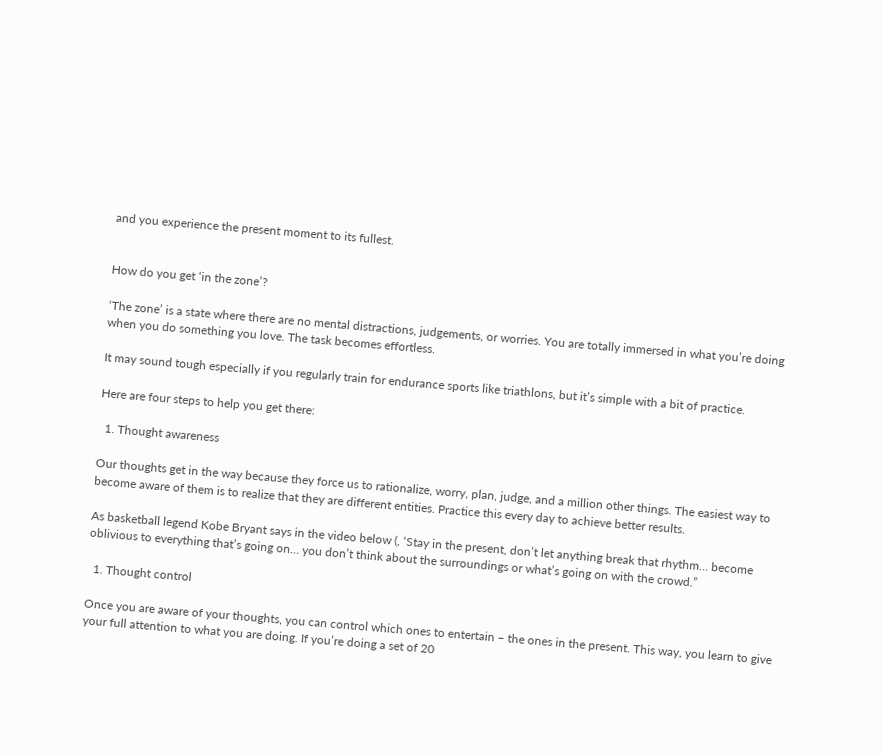and you experience the present moment to its fullest.


How do you get ‘in the zone’?

‘The zone’ is a state where there are no mental distractions, judgements, or worries. You are totally immersed in what you’re doing when you do something you love. The task becomes effortless.

It may sound tough especially if you regularly train for endurance sports like triathlons, but it’s simple with a bit of practice.

Here are four steps to help you get there:

  1. Thought awareness

Our thoughts get in the way because they force us to rationalize, worry, plan, judge, and a million other things. The easiest way to become aware of them is to realize that they are different entities. Practice this every day to achieve better results.

As basketball legend Kobe Bryant says in the video below (, ‘Stay in the present, don’t let anything break that rhythm… become oblivious to everything that’s going on… you don’t think about the surroundings or what’s going on with the crowd.”

  1. Thought control

Once you are aware of your thoughts, you can control which ones to entertain – the ones in the present. This way, you learn to give your full attention to what you are doing. If you’re doing a set of 20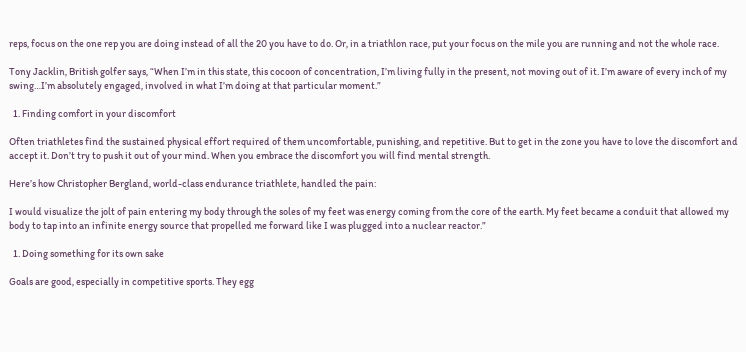reps, focus on the one rep you are doing instead of all the 20 you have to do. Or, in a triathlon race, put your focus on the mile you are running and not the whole race.

Tony Jacklin, British golfer says, “When I’m in this state, this cocoon of concentration, I’m living fully in the present, not moving out of it. I’m aware of every inch of my swing…I’m absolutely engaged, involved in what I’m doing at that particular moment.”

  1. Finding comfort in your discomfort

Often triathletes find the sustained physical effort required of them uncomfortable, punishing, and repetitive. But to get in the zone you have to love the discomfort and accept it. Don’t try to push it out of your mind. When you embrace the discomfort you will find mental strength.

Here’s how Christopher Bergland, world-class endurance triathlete, handled the pain:

I would visualize the jolt of pain entering my body through the soles of my feet was energy coming from the core of the earth. My feet became a conduit that allowed my body to tap into an infinite energy source that propelled me forward like I was plugged into a nuclear reactor.”

  1. Doing something for its own sake

Goals are good, especially in competitive sports. They egg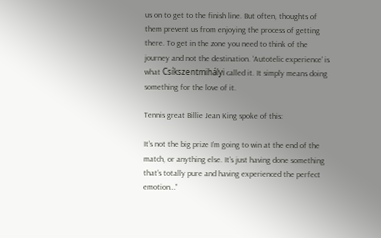us on to get to the finish line. But often, thoughts of them prevent us from enjoying the process of getting there. To get in the zone you need to think of the journey and not the destination. ‘Autotelic experience’ is what Csíkszentmihályi called it. It simply means doing something for the love of it.

Tennis great Billie Jean King spoke of this:

It’s not the big prize I’m going to win at the end of the match, or anything else. It’s just having done something that’s totally pure and having experienced the perfect emotion…”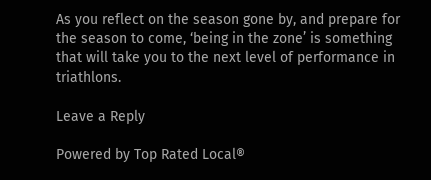As you reflect on the season gone by, and prepare for the season to come, ‘being in the zone’ is something that will take you to the next level of performance in triathlons.

Leave a Reply

Powered by Top Rated Local®